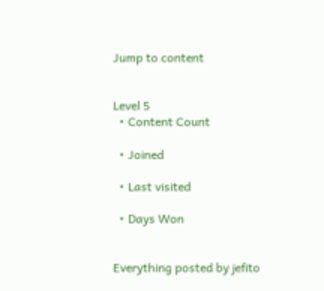Jump to content


Level 5
  • Content Count

  • Joined

  • Last visited

  • Days Won


Everything posted by jefito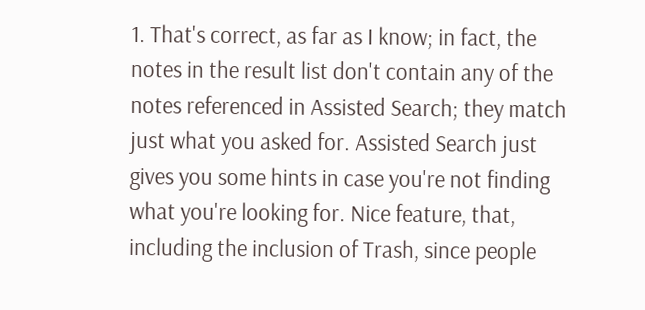1. That's correct, as far as I know; in fact, the notes in the result list don't contain any of the notes referenced in Assisted Search; they match just what you asked for. Assisted Search just gives you some hints in case you're not finding what you're looking for. Nice feature, that, including the inclusion of Trash, since people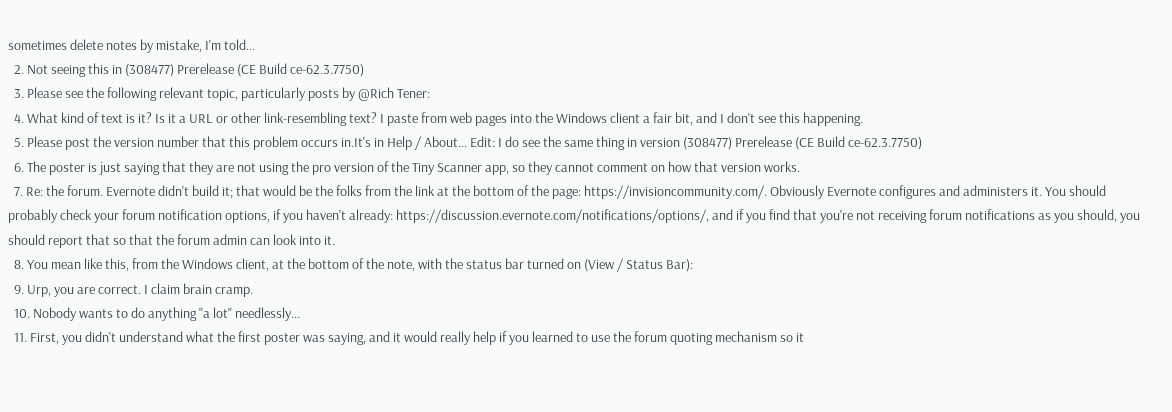sometimes delete notes by mistake, I'm told...
  2. Not seeing this in (308477) Prerelease (CE Build ce-62.3.7750)
  3. Please see the following relevant topic, particularly posts by @Rich Tener:
  4. What kind of text is it? Is it a URL or other link-resembling text? I paste from web pages into the Windows client a fair bit, and I don't see this happening.
  5. Please post the version number that this problem occurs in.It's in Help / About... Edit: I do see the same thing in version (308477) Prerelease (CE Build ce-62.3.7750)
  6. The poster is just saying that they are not using the pro version of the Tiny Scanner app, so they cannot comment on how that version works.
  7. Re: the forum. Evernote didn't build it; that would be the folks from the link at the bottom of the page: https://invisioncommunity.com/. Obviously Evernote configures and administers it. You should probably check your forum notification options, if you haven't already: https://discussion.evernote.com/notifications/options/, and if you find that you're not receiving forum notifications as you should, you should report that so that the forum admin can look into it.
  8. You mean like this, from the Windows client, at the bottom of the note, with the status bar turned on (View / Status Bar):
  9. Urp, you are correct. I claim brain cramp.
  10. Nobody wants to do anything "a lot" needlessly...
  11. First, you didn't understand what the first poster was saying, and it would really help if you learned to use the forum quoting mechanism so it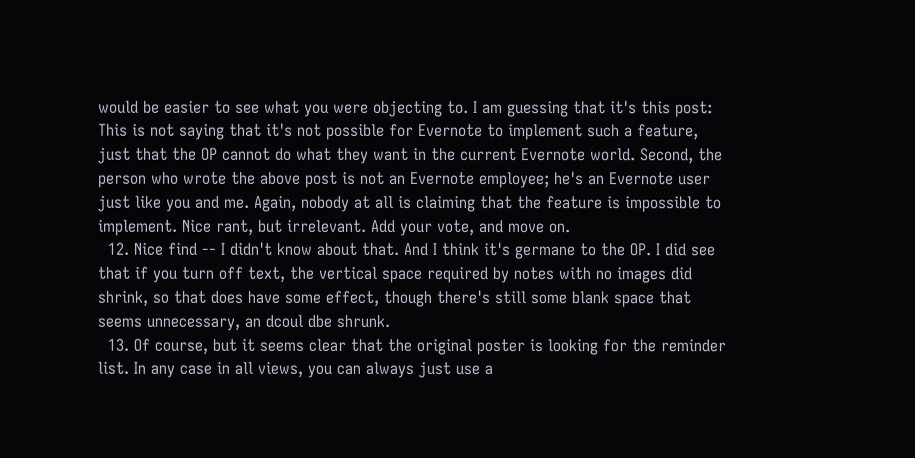would be easier to see what you were objecting to. I am guessing that it's this post: This is not saying that it's not possible for Evernote to implement such a feature, just that the OP cannot do what they want in the current Evernote world. Second, the person who wrote the above post is not an Evernote employee; he's an Evernote user just like you and me. Again, nobody at all is claiming that the feature is impossible to implement. Nice rant, but irrelevant. Add your vote, and move on.
  12. Nice find -- I didn't know about that. And I think it's germane to the OP. I did see that if you turn off text, the vertical space required by notes with no images did shrink, so that does have some effect, though there's still some blank space that seems unnecessary, an dcoul dbe shrunk.
  13. Of course, but it seems clear that the original poster is looking for the reminder list. In any case in all views, you can always just use a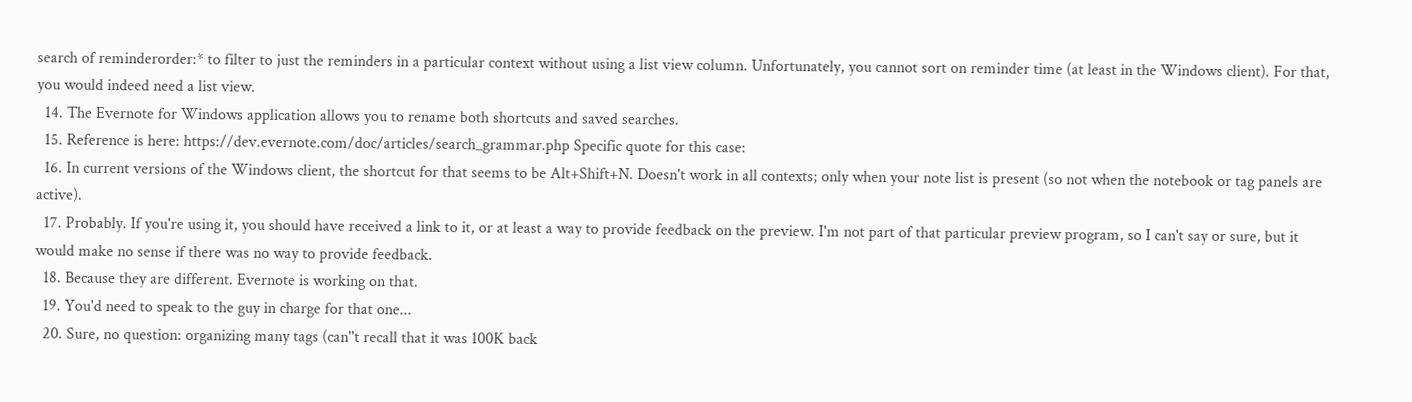search of reminderorder:* to filter to just the reminders in a particular context without using a list view column. Unfortunately, you cannot sort on reminder time (at least in the Windows client). For that, you would indeed need a list view.
  14. The Evernote for Windows application allows you to rename both shortcuts and saved searches.
  15. Reference is here: https://dev.evernote.com/doc/articles/search_grammar.php Specific quote for this case:
  16. In current versions of the Windows client, the shortcut for that seems to be Alt+Shift+N. Doesn't work in all contexts; only when your note list is present (so not when the notebook or tag panels are active).
  17. Probably. If you're using it, you should have received a link to it, or at least a way to provide feedback on the preview. I'm not part of that particular preview program, so I can't say or sure, but it would make no sense if there was no way to provide feedback.
  18. Because they are different. Evernote is working on that.
  19. You'd need to speak to the guy in charge for that one...
  20. Sure, no question: organizing many tags (can''t recall that it was 100K back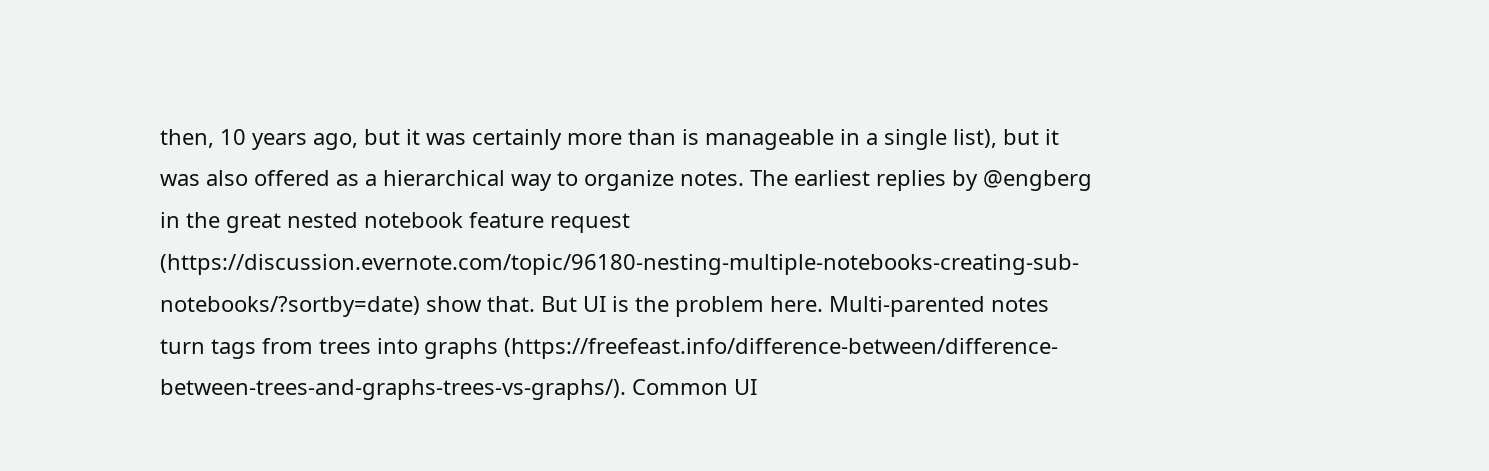then, 10 years ago, but it was certainly more than is manageable in a single list), but it was also offered as a hierarchical way to organize notes. The earliest replies by @engberg in the great nested notebook feature request (https://discussion.evernote.com/topic/96180-nesting-multiple-notebooks-creating-sub-notebooks/?sortby=date) show that. But UI is the problem here. Multi-parented notes turn tags from trees into graphs (https://freefeast.info/difference-between/difference-between-trees-and-graphs-trees-vs-graphs/). Common UI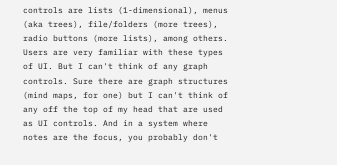controls are lists (1-dimensional), menus (aka trees), file/folders (more trees), radio buttons (more lists), among others. Users are very familiar with these types of UI. But I can't think of any graph controls. Sure there are graph structures (mind maps, for one) but I can't think of any off the top of my head that are used as UI controls. And in a system where notes are the focus, you probably don't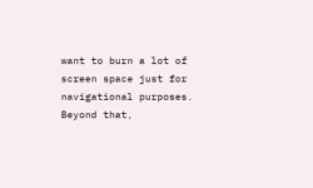want to burn a lot of screen space just for navigational purposes. Beyond that,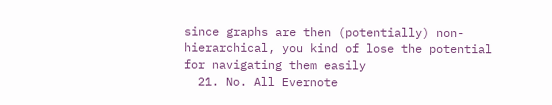since graphs are then (potentially) non-hierarchical, you kind of lose the potential for navigating them easily
  21. No. All Evernote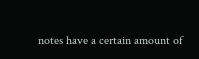notes have a certain amount of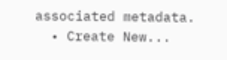associated metadata.
  • Create New...